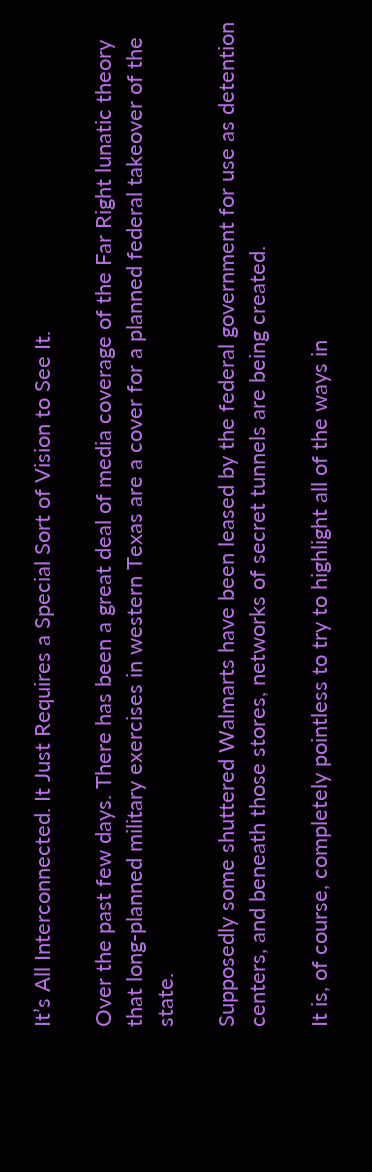It’s All Interconnected. It Just Requires a Special Sort of Vision to See It.

Over the past few days. There has been a great deal of media coverage of the Far Right lunatic theory that long-planned military exercises in western Texas are a cover for a planned federal takeover of the state.

Supposedly some shuttered Walmarts have been leased by the federal government for use as detention centers, and beneath those stores, networks of secret tunnels are being created.

It is, of course, completely pointless to try to highlight all of the ways in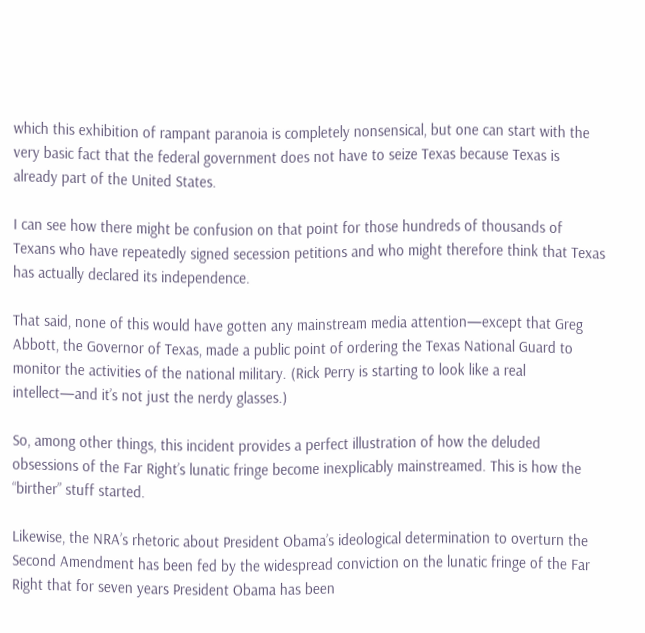which this exhibition of rampant paranoia is completely nonsensical, but one can start with the very basic fact that the federal government does not have to seize Texas because Texas is already part of the United States.

I can see how there might be confusion on that point for those hundreds of thousands of Texans who have repeatedly signed secession petitions and who might therefore think that Texas has actually declared its independence.

That said, none of this would have gotten any mainstream media attention—except that Greg Abbott, the Governor of Texas, made a public point of ordering the Texas National Guard to monitor the activities of the national military. (Rick Perry is starting to look like a real intellect—and it’s not just the nerdy glasses.)

So, among other things, this incident provides a perfect illustration of how the deluded obsessions of the Far Right’s lunatic fringe become inexplicably mainstreamed. This is how the “birther” stuff started.

Likewise, the NRA’s rhetoric about President Obama’s ideological determination to overturn the Second Amendment has been fed by the widespread conviction on the lunatic fringe of the Far Right that for seven years President Obama has been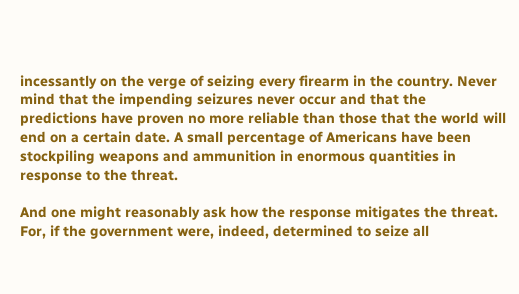incessantly on the verge of seizing every firearm in the country. Never mind that the impending seizures never occur and that the predictions have proven no more reliable than those that the world will end on a certain date. A small percentage of Americans have been stockpiling weapons and ammunition in enormous quantities in response to the threat.

And one might reasonably ask how the response mitigates the threat. For, if the government were, indeed, determined to seize all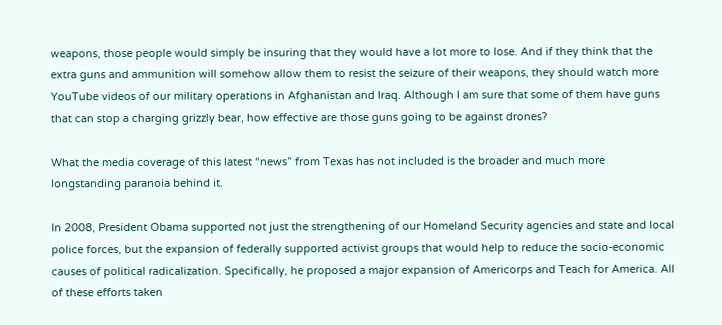weapons, those people would simply be insuring that they would have a lot more to lose. And if they think that the extra guns and ammunition will somehow allow them to resist the seizure of their weapons, they should watch more YouTube videos of our military operations in Afghanistan and Iraq. Although I am sure that some of them have guns that can stop a charging grizzly bear, how effective are those guns going to be against drones?

What the media coverage of this latest “news” from Texas has not included is the broader and much more longstanding paranoia behind it.

In 2008, President Obama supported not just the strengthening of our Homeland Security agencies and state and local police forces, but the expansion of federally supported activist groups that would help to reduce the socio-economic causes of political radicalization. Specifically, he proposed a major expansion of Americorps and Teach for America. All of these efforts taken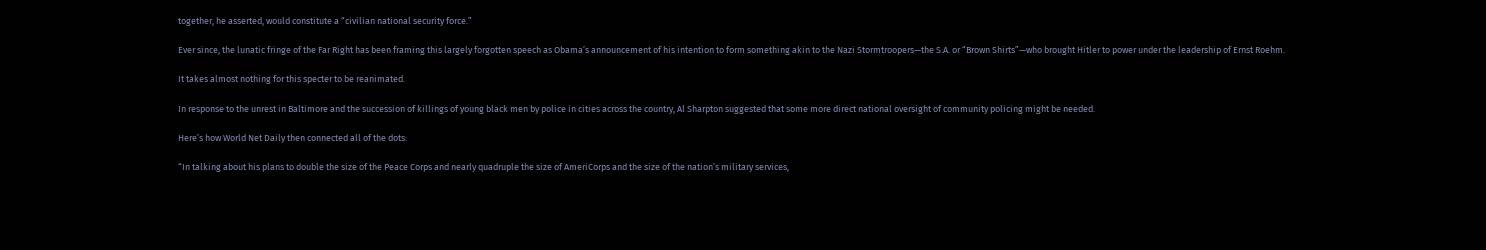together, he asserted, would constitute a “civilian national security force.”

Ever since, the lunatic fringe of the Far Right has been framing this largely forgotten speech as Obama’s announcement of his intention to form something akin to the Nazi Stormtroopers—the S.A. or “Brown Shirts”—who brought Hitler to power under the leadership of Ernst Roehm.

It takes almost nothing for this specter to be reanimated.

In response to the unrest in Baltimore and the succession of killings of young black men by police in cities across the country, Al Sharpton suggested that some more direct national oversight of community policing might be needed.

Here’s how World Net Daily then connected all of the dots:

“In talking about his plans to double the size of the Peace Corps and nearly quadruple the size of AmeriCorps and the size of the nation’s military services,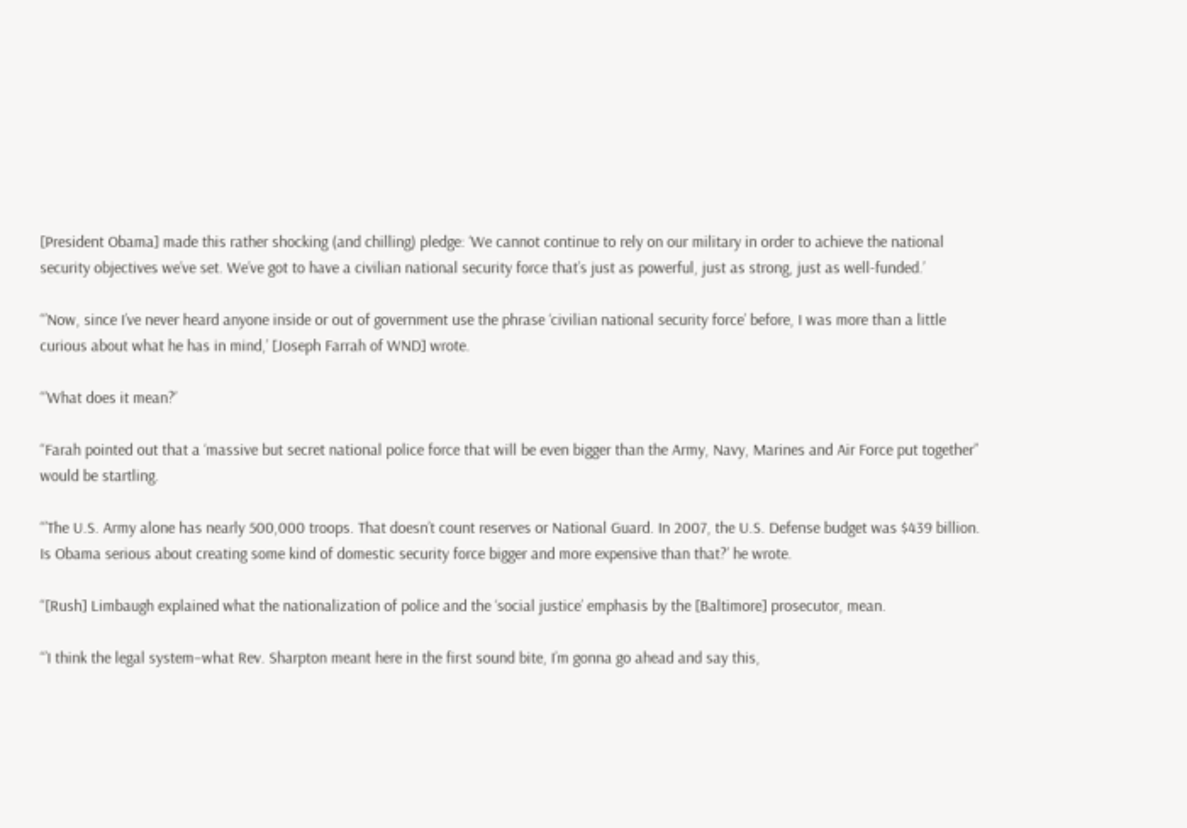[President Obama] made this rather shocking (and chilling) pledge: ‘We cannot continue to rely on our military in order to achieve the national security objectives we’ve set. We’ve got to have a civilian national security force that’s just as powerful, just as strong, just as well-funded.’

“’Now, since I’ve never heard anyone inside or out of government use the phrase ‘civilian national security force’ before, I was more than a little curious about what he has in mind,’ [Joseph Farrah of WND] wrote.

“’What does it mean?’

“Farah pointed out that a ‘massive but secret national police force that will be even bigger than the Army, Navy, Marines and Air Force put together” would be startling.

“’The U.S. Army alone has nearly 500,000 troops. That doesn’t count reserves or National Guard. In 2007, the U.S. Defense budget was $439 billion. Is Obama serious about creating some kind of domestic security force bigger and more expensive than that?’ he wrote.

“[Rush] Limbaugh explained what the nationalization of police and the ‘social justice’ emphasis by the [Baltimore] prosecutor, mean.

“’I think the legal system–what Rev. Sharpton meant here in the first sound bite, I’m gonna go ahead and say this,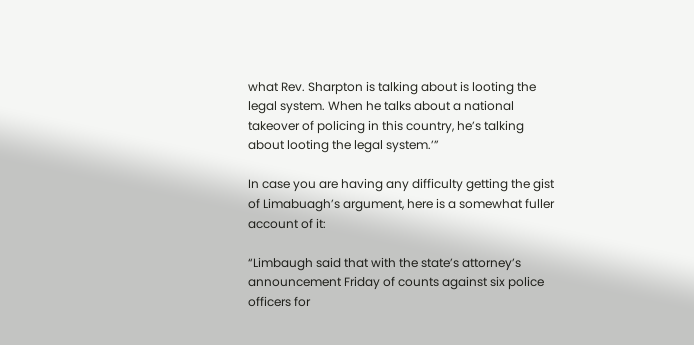what Rev. Sharpton is talking about is looting the legal system. When he talks about a national takeover of policing in this country, he’s talking about looting the legal system.’”

In case you are having any difficulty getting the gist of Limabuagh’s argument, here is a somewhat fuller account of it:

“Limbaugh said that with the state’s attorney’s announcement Friday of counts against six police officers for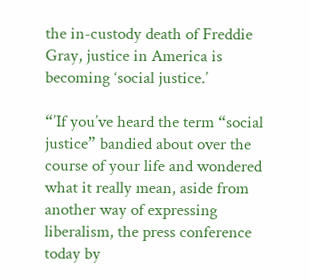the in-custody death of Freddie Gray, justice in America is becoming ‘social justice.’

“’If you’ve heard the term “social justice” bandied about over the course of your life and wondered what it really mean, aside from another way of expressing liberalism, the press conference today by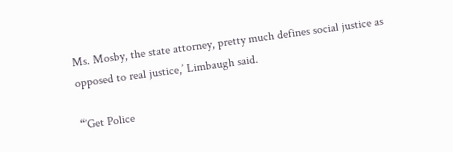Ms. Mosby, the state attorney, pretty much defines social justice as opposed to real justice,’ Limbaugh said.

“’Get Police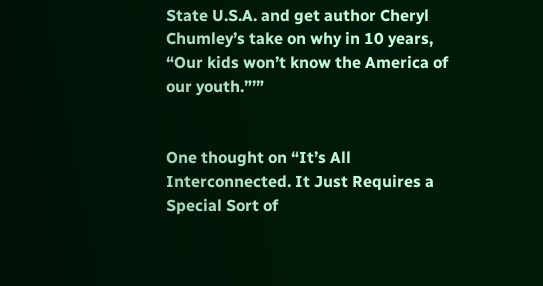State U.S.A. and get author Cheryl Chumley’s take on why in 10 years, “Our kids won’t know the America of our youth.”’”


One thought on “It’s All Interconnected. It Just Requires a Special Sort of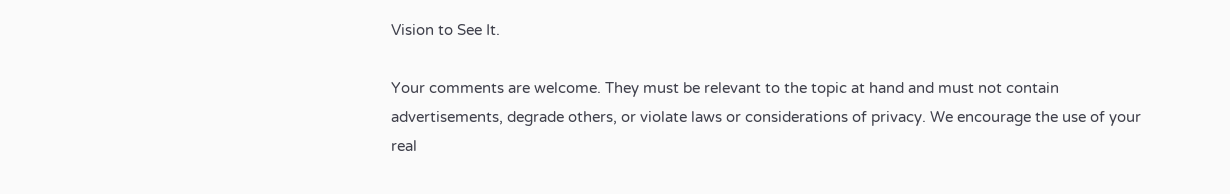Vision to See It.

Your comments are welcome. They must be relevant to the topic at hand and must not contain advertisements, degrade others, or violate laws or considerations of privacy. We encourage the use of your real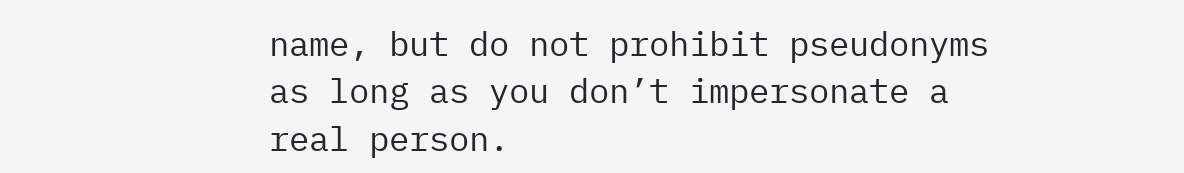name, but do not prohibit pseudonyms as long as you don’t impersonate a real person.